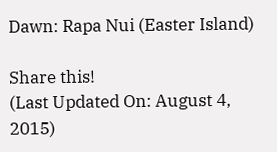Dawn: Rapa Nui (Easter Island)

Share this!
(Last Updated On: August 4, 2015)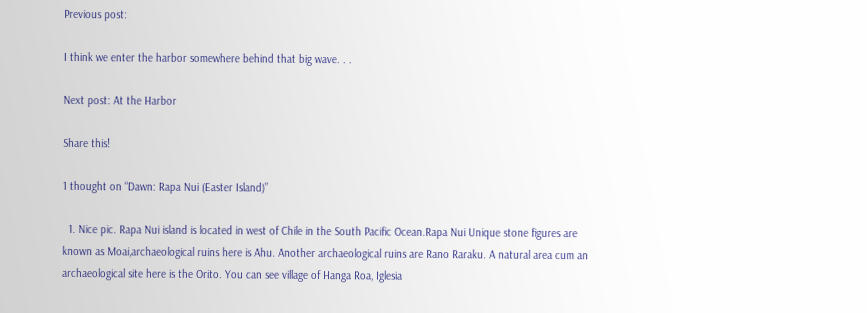Previous post:

I think we enter the harbor somewhere behind that big wave. . .

Next post: At the Harbor

Share this!

1 thought on “Dawn: Rapa Nui (Easter Island)”

  1. Nice pic. Rapa Nui island is located in west of Chile in the South Pacific Ocean.Rapa Nui Unique stone figures are known as Moai,archaeological ruins here is Ahu. Another archaeological ruins are Rano Raraku. A natural area cum an archaeological site here is the Orito. You can see village of Hanga Roa, Iglesia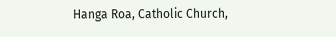Hanga Roa, Catholic Church,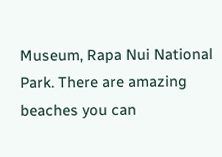Museum, Rapa Nui National Park. There are amazing beaches you can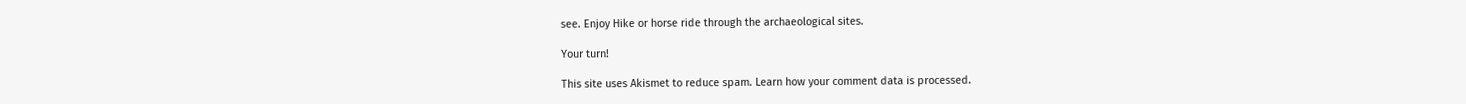see. Enjoy Hike or horse ride through the archaeological sites.

Your turn!

This site uses Akismet to reduce spam. Learn how your comment data is processed.